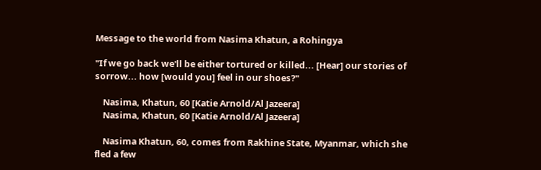Message to the world from Nasima Khatun, a Rohingya

"If we go back we'll be either tortured or killed... [Hear] our stories of sorrow... how [would you] feel in our shoes?"

    Nasima, Khatun, 60 [Katie Arnold/Al Jazeera]
    Nasima, Khatun, 60 [Katie Arnold/Al Jazeera]

    Nasima Khatun, 60, comes from Rakhine State, Myanmar, which she fled a few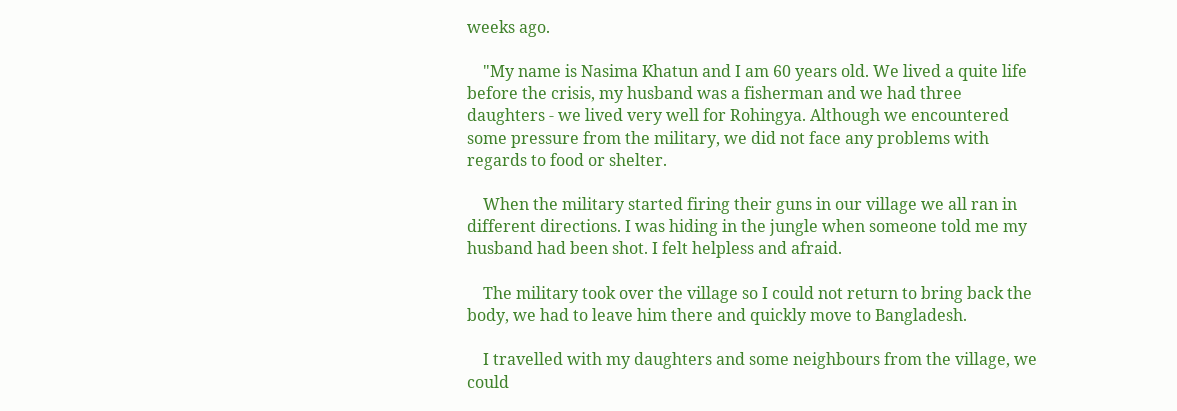weeks ago.

    "My name is Nasima Khatun and I am 60 years old. We lived a quite life before the crisis, my husband was a fisherman and we had three daughters - we lived very well for Rohingya. Although we encountered some pressure from the military, we did not face any problems with regards to food or shelter.

    When the military started firing their guns in our village we all ran in different directions. I was hiding in the jungle when someone told me my husband had been shot. I felt helpless and afraid.

    The military took over the village so I could not return to bring back the body, we had to leave him there and quickly move to Bangladesh.

    I travelled with my daughters and some neighbours from the village, we could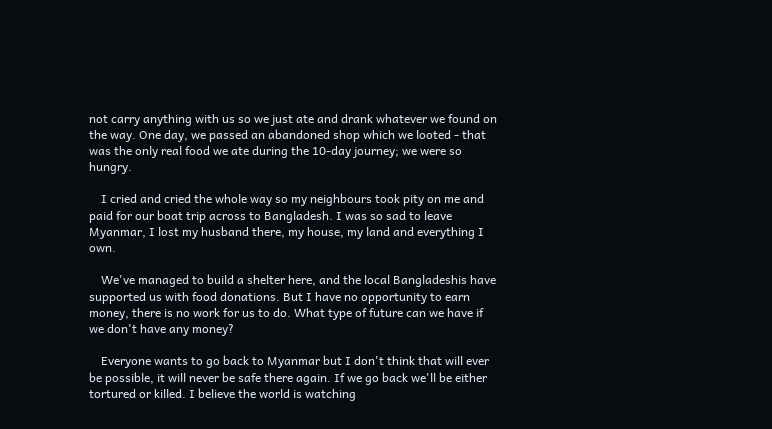not carry anything with us so we just ate and drank whatever we found on the way. One day, we passed an abandoned shop which we looted - that was the only real food we ate during the 10-day journey; we were so hungry.

    I cried and cried the whole way so my neighbours took pity on me and paid for our boat trip across to Bangladesh. I was so sad to leave Myanmar, I lost my husband there, my house, my land and everything I own.

    We've managed to build a shelter here, and the local Bangladeshis have supported us with food donations. But I have no opportunity to earn money, there is no work for us to do. What type of future can we have if we don't have any money?

    Everyone wants to go back to Myanmar but I don't think that will ever be possible, it will never be safe there again. If we go back we'll be either tortured or killed. I believe the world is watching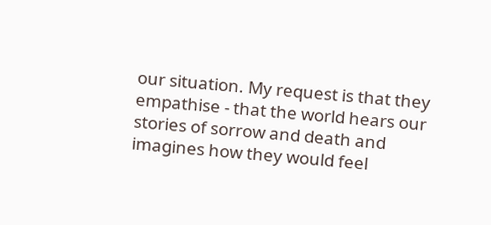our situation. My request is that they empathise - that the world hears our stories of sorrow and death and imagines how they would feel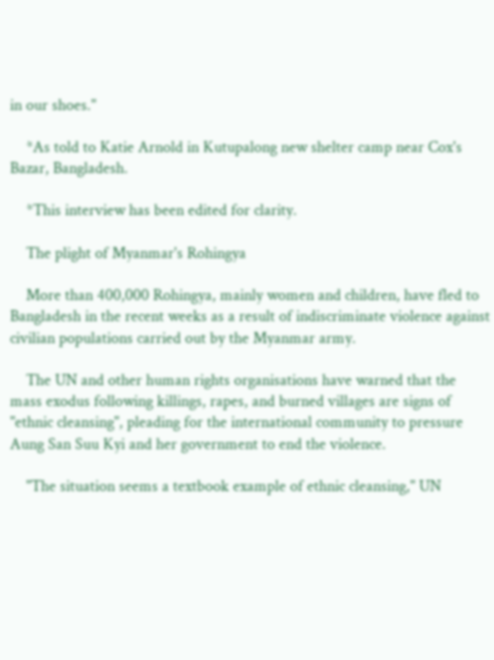in our shoes."

    *As told to Katie Arnold in Kutupalong new shelter camp near Cox's Bazar, Bangladesh.

    *This interview has been edited for clarity.

    The plight of Myanmar's Rohingya

    More than 400,000 Rohingya, mainly women and children, have fled to Bangladesh in the recent weeks as a result of indiscriminate violence against civilian populations carried out by the Myanmar army.

    The UN and other human rights organisations have warned that the mass exodus following killings, rapes, and burned villages are signs of "ethnic cleansing", pleading for the international community to pressure Aung San Suu Kyi and her government to end the violence.

    "The situation seems a textbook example of ethnic cleansing," UN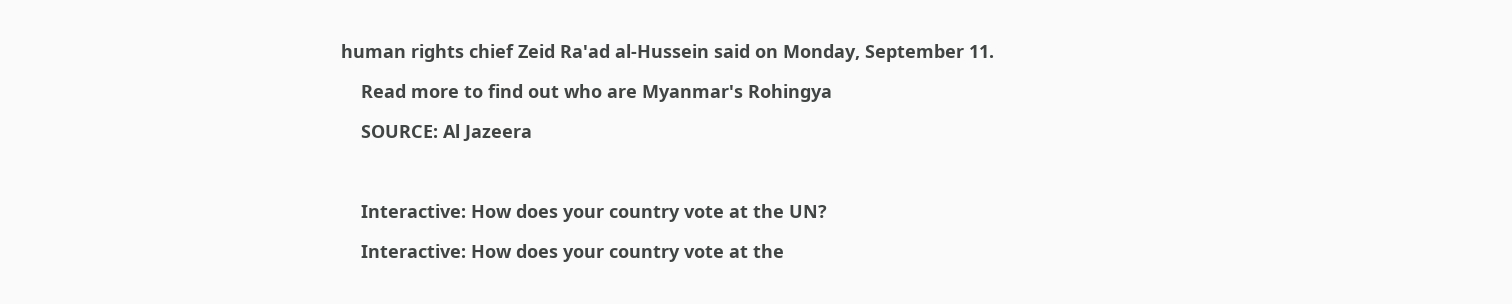human rights chief Zeid Ra'ad al-Hussein said on Monday, September 11.

    Read more to find out who are Myanmar's Rohingya

    SOURCE: Al Jazeera



    Interactive: How does your country vote at the UN?

    Interactive: How does your country vote at the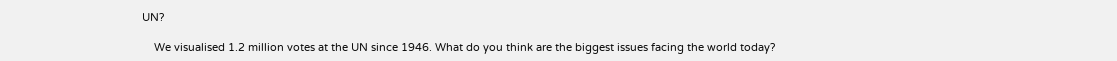UN?

    We visualised 1.2 million votes at the UN since 1946. What do you think are the biggest issues facing the world today?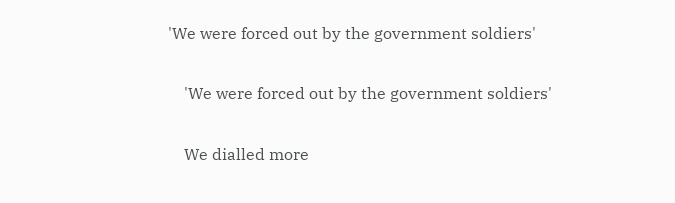'We were forced out by the government soldiers'

    'We were forced out by the government soldiers'

    We dialled more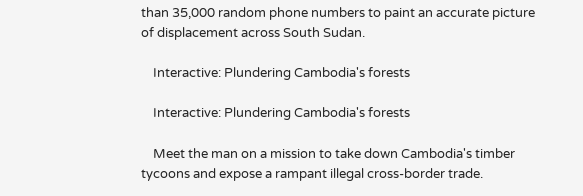than 35,000 random phone numbers to paint an accurate picture of displacement across South Sudan.

    Interactive: Plundering Cambodia's forests

    Interactive: Plundering Cambodia's forests

    Meet the man on a mission to take down Cambodia's timber tycoons and expose a rampant illegal cross-border trade.